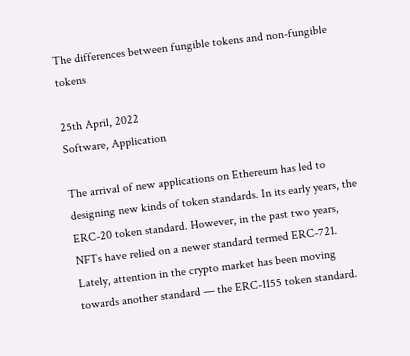The differences between fungible tokens and non-fungible tokens

25th April, 2022
Software, Application

The arrival of new applications on Ethereum has led to designing new kinds of token standards. In its early years, the ERC-20 token standard. However, in the past two years, NFTs have relied on a newer standard termed ERC-721. Lately, attention in the crypto market has been moving towards another standard — the ERC-1155 token standard.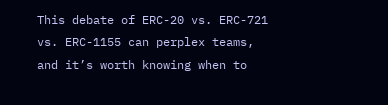This debate of ERC-20 vs. ERC-721 vs. ERC-1155 can perplex teams, and it’s worth knowing when to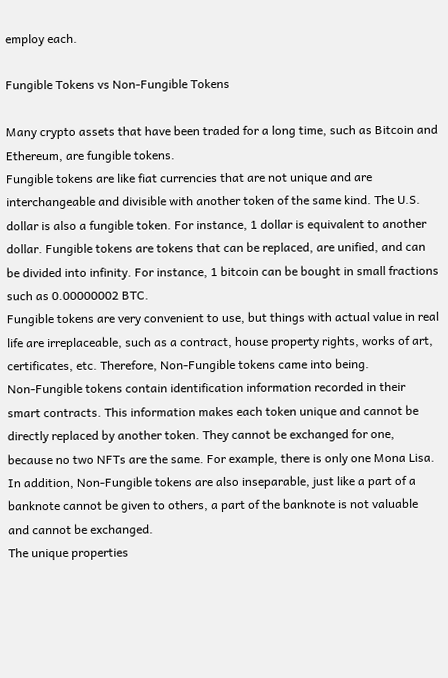employ each.

Fungible Tokens vs Non-Fungible Tokens

Many crypto assets that have been traded for a long time, such as Bitcoin and Ethereum, are fungible tokens.
Fungible tokens are like fiat currencies that are not unique and are interchangeable and divisible with another token of the same kind. The U.S. dollar is also a fungible token. For instance, 1 dollar is equivalent to another dollar. Fungible tokens are tokens that can be replaced, are unified, and can be divided into infinity. For instance, 1 bitcoin can be bought in small fractions such as 0.00000002 BTC.
Fungible tokens are very convenient to use, but things with actual value in real life are irreplaceable, such as a contract, house property rights, works of art, certificates, etc. Therefore, Non-Fungible tokens came into being.
Non-Fungible tokens contain identification information recorded in their smart contracts. This information makes each token unique and cannot be directly replaced by another token. They cannot be exchanged for one, because no two NFTs are the same. For example, there is only one Mona Lisa. In addition, Non-Fungible tokens are also inseparable, just like a part of a banknote cannot be given to others, a part of the banknote is not valuable and cannot be exchanged.
The unique properties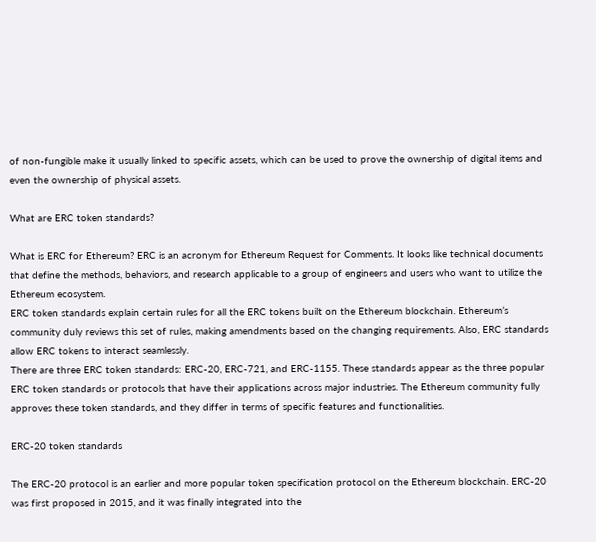of non-fungible make it usually linked to specific assets, which can be used to prove the ownership of digital items and even the ownership of physical assets.

What are ERC token standards?

What is ERC for Ethereum? ERC is an acronym for Ethereum Request for Comments. It looks like technical documents that define the methods, behaviors, and research applicable to a group of engineers and users who want to utilize the Ethereum ecosystem.
ERC token standards explain certain rules for all the ERC tokens built on the Ethereum blockchain. Ethereum’s community duly reviews this set of rules, making amendments based on the changing requirements. Also, ERC standards allow ERC tokens to interact seamlessly.
There are three ERC token standards: ERC-20, ERC-721, and ERC-1155. These standards appear as the three popular ERC token standards or protocols that have their applications across major industries. The Ethereum community fully approves these token standards, and they differ in terms of specific features and functionalities.

ERC-20 token standards

The ERC-20 protocol is an earlier and more popular token specification protocol on the Ethereum blockchain. ERC-20 was first proposed in 2015, and it was finally integrated into the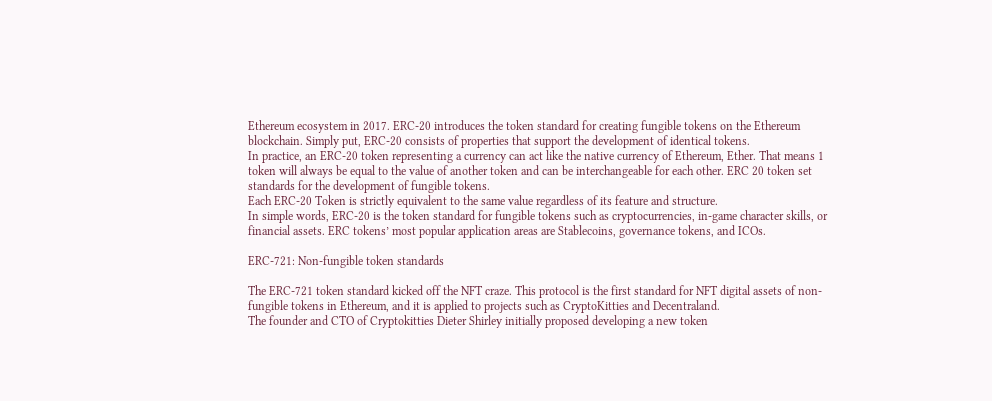Ethereum ecosystem in 2017. ERC-20 introduces the token standard for creating fungible tokens on the Ethereum blockchain. Simply put, ERC-20 consists of properties that support the development of identical tokens.
In practice, an ERC-20 token representing a currency can act like the native currency of Ethereum, Ether. That means 1 token will always be equal to the value of another token and can be interchangeable for each other. ERC 20 token set standards for the development of fungible tokens.
Each ERC-20 Token is strictly equivalent to the same value regardless of its feature and structure.
In simple words, ERC-20 is the token standard for fungible tokens such as cryptocurrencies, in-game character skills, or financial assets. ERC tokens’ most popular application areas are Stablecoins, governance tokens, and ICOs.

ERC-721: Non-fungible token standards

The ERC-721 token standard kicked off the NFT craze. This protocol is the first standard for NFT digital assets of non-fungible tokens in Ethereum, and it is applied to projects such as CryptoKitties and Decentraland.
The founder and CTO of Cryptokitties Dieter Shirley initially proposed developing a new token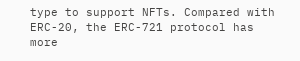type to support NFTs. Compared with ERC-20, the ERC-721 protocol has more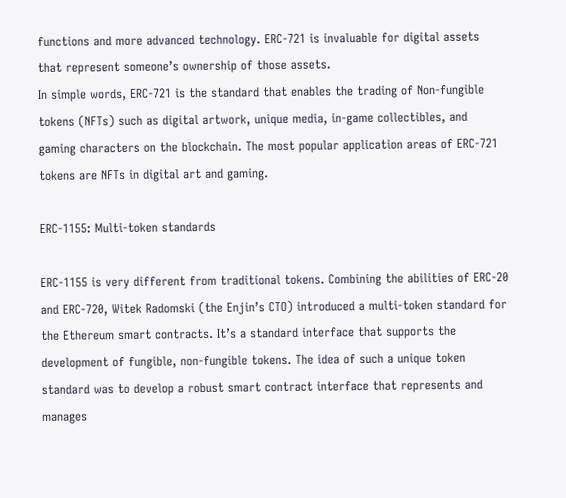functions and more advanced technology. ERC-721 is invaluable for digital assets that represent someone’s ownership of those assets.
In simple words, ERC-721 is the standard that enables the trading of Non-fungible tokens (NFTs) such as digital artwork, unique media, in-game collectibles, and gaming characters on the blockchain. The most popular application areas of ERC-721 tokens are NFTs in digital art and gaming.

ERC-1155: Multi-token standards

ERC-1155 is very different from traditional tokens. Combining the abilities of ERC-20 and ERC-720, Witek Radomski (the Enjin’s CTO) introduced a multi-token standard for the Ethereum smart contracts. It’s a standard interface that supports the development of fungible, non-fungible tokens. The idea of such a unique token standard was to develop a robust smart contract interface that represents and manages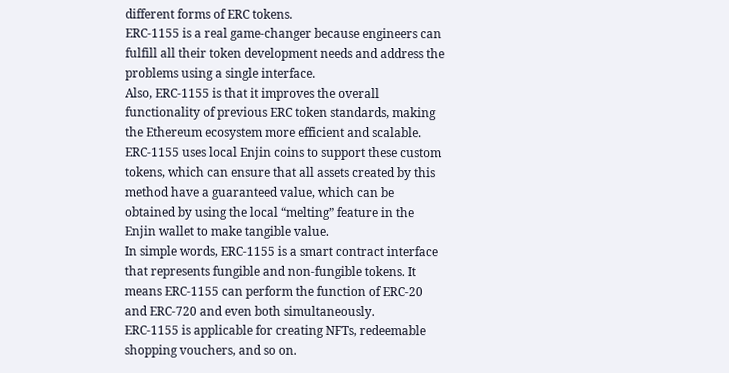different forms of ERC tokens.
ERC-1155 is a real game-changer because engineers can fulfill all their token development needs and address the problems using a single interface.
Also, ERC-1155 is that it improves the overall functionality of previous ERC token standards, making the Ethereum ecosystem more efficient and scalable.
ERC-1155 uses local Enjin coins to support these custom tokens, which can ensure that all assets created by this method have a guaranteed value, which can be obtained by using the local “melting” feature in the Enjin wallet to make tangible value.
In simple words, ERC-1155 is a smart contract interface that represents fungible and non-fungible tokens. It means ERC-1155 can perform the function of ERC-20 and ERC-720 and even both simultaneously.
ERC-1155 is applicable for creating NFTs, redeemable shopping vouchers, and so on.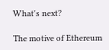What's next?

The motive of Ethereum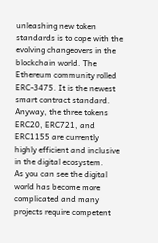unleashing new token standards is to cope with the evolving changeovers in the blockchain world. The Ethereum community rolled ERC-3475. It is the newest smart contract standard. Anyway, the three tokens ERC20, ERC721, and ERC1155 are currently highly efficient and inclusive in the digital ecosystem.
As you can see the digital world has become more complicated and many projects require competent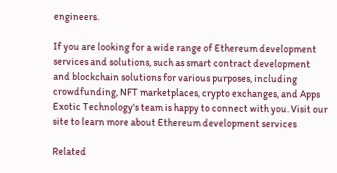engineers.

If you are looking for a wide range of Ethereum development services and solutions, such as smart contract development and blockchain solutions for various purposes, including crowdfunding, NFT marketplaces, crypto exchanges, and Apps Exotic Technology's team is happy to connect with you. Visit our site to learn more about Ethereum development services

Related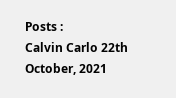Posts :
Calvin Carlo 22th October, 2021